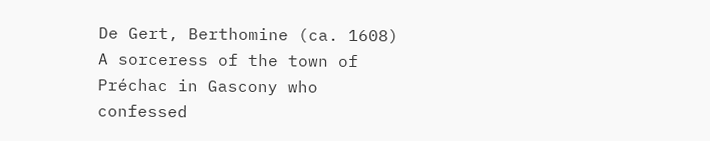De Gert, Berthomine (ca. 1608)
A sorceress of the town of Préchac in Gascony who confessed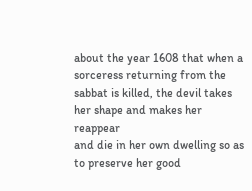about the year 1608 that when a sorceress returning from the
sabbat is killed, the devil takes her shape and makes her reappear
and die in her own dwelling so as to preserve her good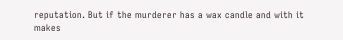reputation. But if the murderer has a wax candle and with it
makes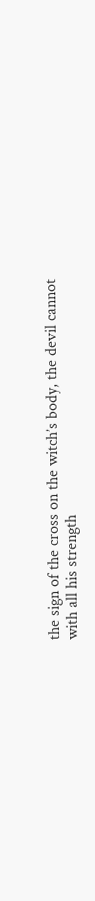the sign of the cross on the witch’s body, the devil cannot
with all his strength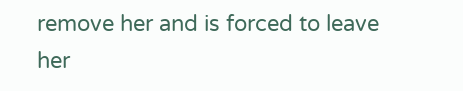remove her and is forced to leave her